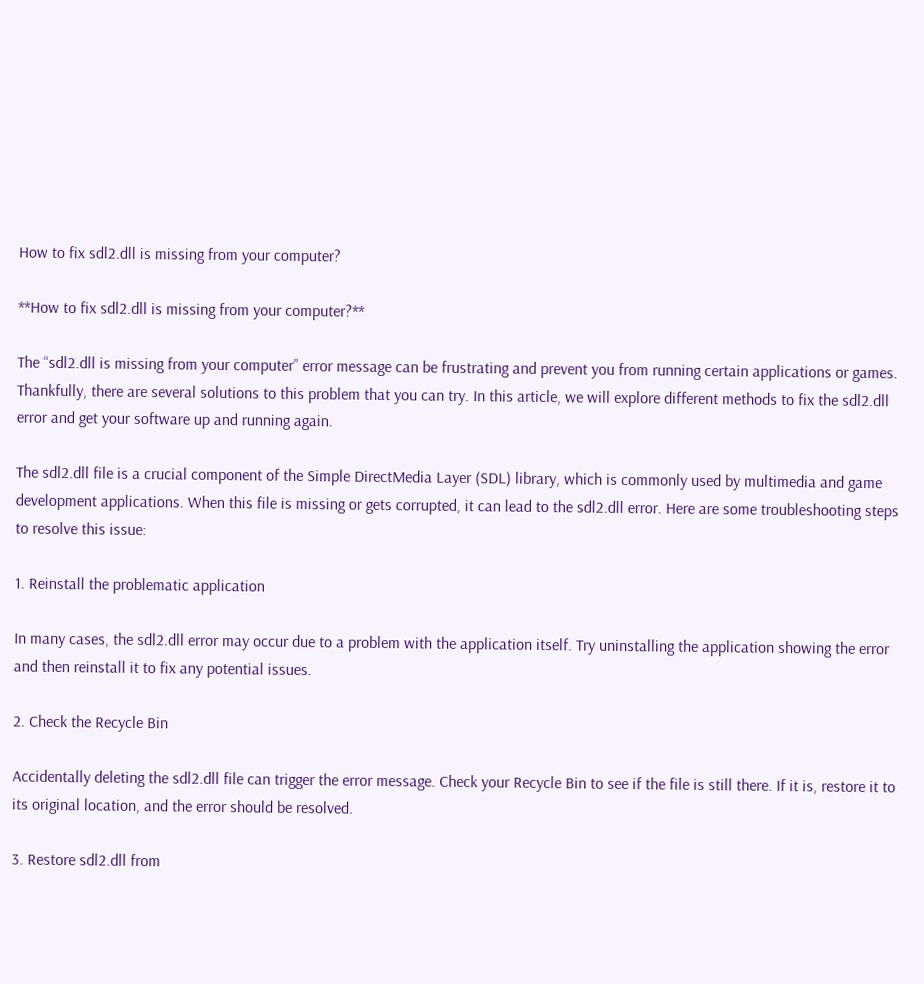How to fix sdl2.dll is missing from your computer?

**How to fix sdl2.dll is missing from your computer?**

The “sdl2.dll is missing from your computer” error message can be frustrating and prevent you from running certain applications or games. Thankfully, there are several solutions to this problem that you can try. In this article, we will explore different methods to fix the sdl2.dll error and get your software up and running again.

The sdl2.dll file is a crucial component of the Simple DirectMedia Layer (SDL) library, which is commonly used by multimedia and game development applications. When this file is missing or gets corrupted, it can lead to the sdl2.dll error. Here are some troubleshooting steps to resolve this issue:

1. Reinstall the problematic application

In many cases, the sdl2.dll error may occur due to a problem with the application itself. Try uninstalling the application showing the error and then reinstall it to fix any potential issues.

2. Check the Recycle Bin

Accidentally deleting the sdl2.dll file can trigger the error message. Check your Recycle Bin to see if the file is still there. If it is, restore it to its original location, and the error should be resolved.

3. Restore sdl2.dll from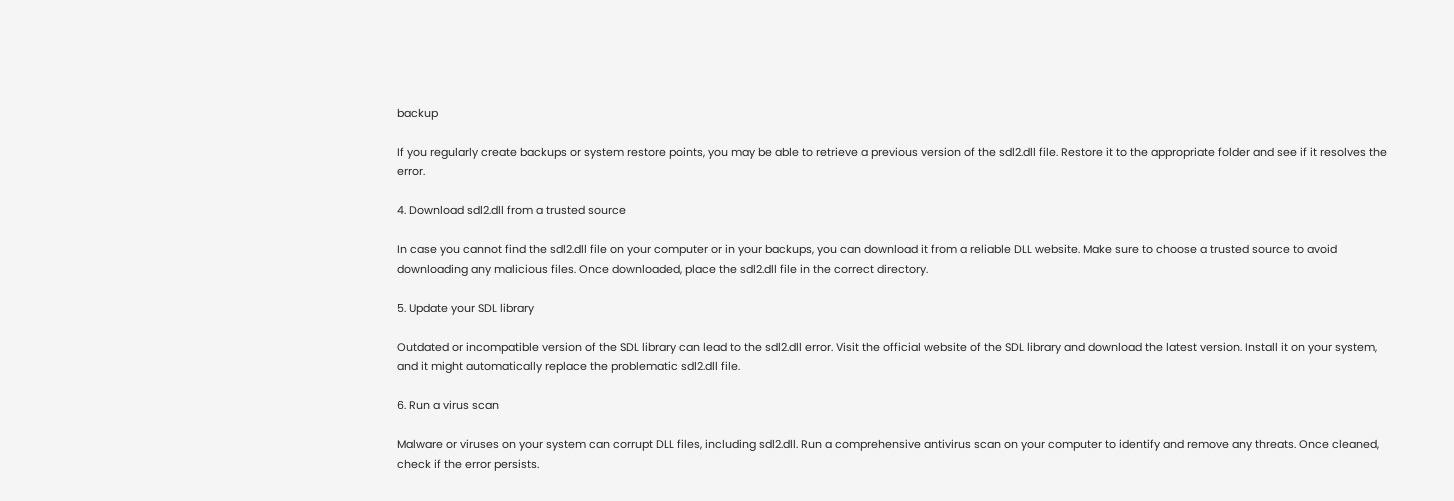backup

If you regularly create backups or system restore points, you may be able to retrieve a previous version of the sdl2.dll file. Restore it to the appropriate folder and see if it resolves the error.

4. Download sdl2.dll from a trusted source

In case you cannot find the sdl2.dll file on your computer or in your backups, you can download it from a reliable DLL website. Make sure to choose a trusted source to avoid downloading any malicious files. Once downloaded, place the sdl2.dll file in the correct directory.

5. Update your SDL library

Outdated or incompatible version of the SDL library can lead to the sdl2.dll error. Visit the official website of the SDL library and download the latest version. Install it on your system, and it might automatically replace the problematic sdl2.dll file.

6. Run a virus scan

Malware or viruses on your system can corrupt DLL files, including sdl2.dll. Run a comprehensive antivirus scan on your computer to identify and remove any threats. Once cleaned, check if the error persists.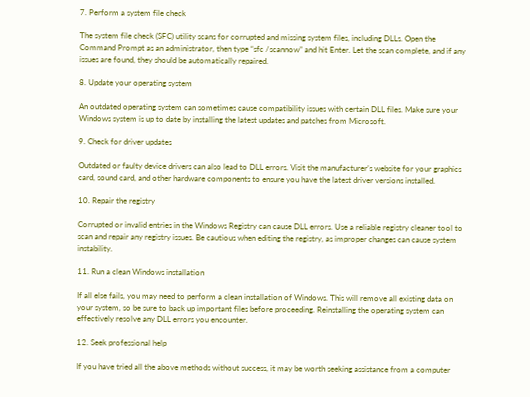7. Perform a system file check

The system file check (SFC) utility scans for corrupted and missing system files, including DLLs. Open the Command Prompt as an administrator, then type “sfc /scannow” and hit Enter. Let the scan complete, and if any issues are found, they should be automatically repaired.

8. Update your operating system

An outdated operating system can sometimes cause compatibility issues with certain DLL files. Make sure your Windows system is up to date by installing the latest updates and patches from Microsoft.

9. Check for driver updates

Outdated or faulty device drivers can also lead to DLL errors. Visit the manufacturer’s website for your graphics card, sound card, and other hardware components to ensure you have the latest driver versions installed.

10. Repair the registry

Corrupted or invalid entries in the Windows Registry can cause DLL errors. Use a reliable registry cleaner tool to scan and repair any registry issues. Be cautious when editing the registry, as improper changes can cause system instability.

11. Run a clean Windows installation

If all else fails, you may need to perform a clean installation of Windows. This will remove all existing data on your system, so be sure to back up important files before proceeding. Reinstalling the operating system can effectively resolve any DLL errors you encounter.

12. Seek professional help

If you have tried all the above methods without success, it may be worth seeking assistance from a computer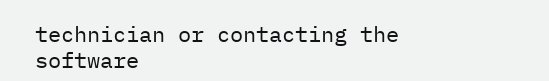technician or contacting the software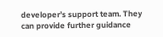developer’s support team. They can provide further guidance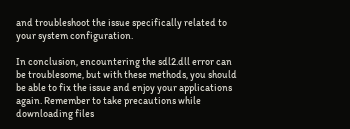and troubleshoot the issue specifically related to your system configuration.

In conclusion, encountering the sdl2.dll error can be troublesome, but with these methods, you should be able to fix the issue and enjoy your applications again. Remember to take precautions while downloading files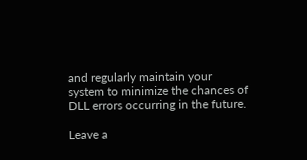and regularly maintain your system to minimize the chances of DLL errors occurring in the future.

Leave a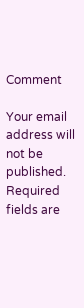Comment

Your email address will not be published. Required fields are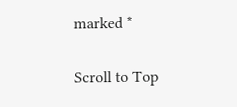marked *

Scroll to Top